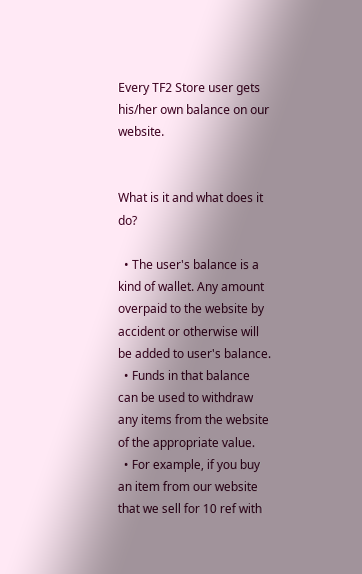Every TF2 Store user gets his/her own balance on our website.


What is it and what does it do?

  • The user's balance is a kind of wallet. Any amount overpaid to the website by accident or otherwise will be added to user's balance.
  • Funds in that balance can be used to withdraw any items from the website of the appropriate value.
  • For example, if you buy an item from our website that we sell for 10 ref with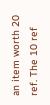an item worth 20 ref. The 10 ref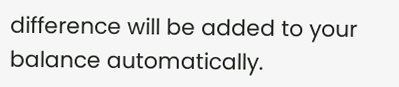difference will be added to your balance automatically.